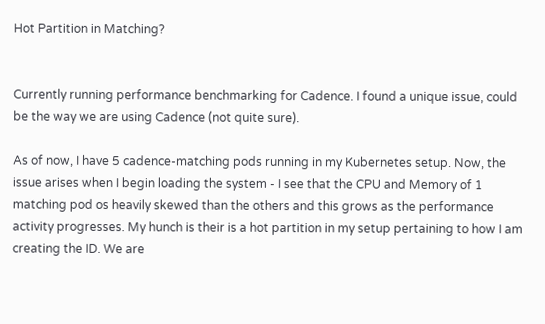Hot Partition in Matching?


Currently running performance benchmarking for Cadence. I found a unique issue, could be the way we are using Cadence (not quite sure).

As of now, I have 5 cadence-matching pods running in my Kubernetes setup. Now, the issue arises when I begin loading the system - I see that the CPU and Memory of 1 matching pod os heavily skewed than the others and this grows as the performance activity progresses. My hunch is their is a hot partition in my setup pertaining to how I am creating the ID. We are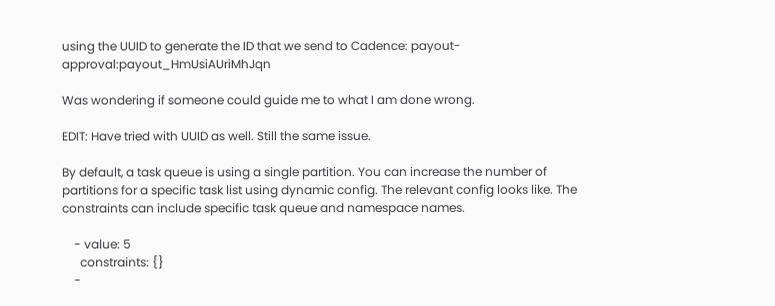using the UUID to generate the ID that we send to Cadence: payout-approval:payout_HmUsiAUriMhJqn

Was wondering if someone could guide me to what I am done wrong.

EDIT: Have tried with UUID as well. Still the same issue.

By default, a task queue is using a single partition. You can increase the number of partitions for a specific task list using dynamic config. The relevant config looks like. The constraints can include specific task queue and namespace names.

    - value: 5
      constraints: {}
    -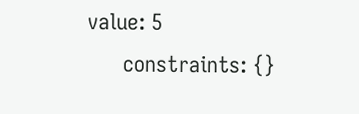value: 5
      constraints: {}